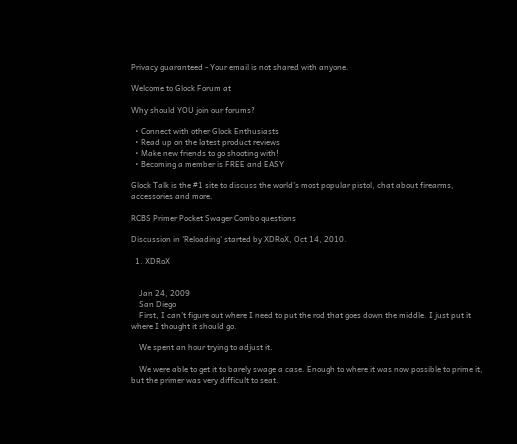Privacy guaranteed - Your email is not shared with anyone.

Welcome to Glock Forum at

Why should YOU join our forums?

  • Connect with other Glock Enthusiasts
  • Read up on the latest product reviews
  • Make new friends to go shooting with!
  • Becoming a member is FREE and EASY

Glock Talk is the #1 site to discuss the world’s most popular pistol, chat about firearms, accessories and more.

RCBS Primer Pocket Swager Combo questions

Discussion in 'Reloading' started by XDRoX, Oct 14, 2010.

  1. XDRoX


    Jan 24, 2009
    San Diego
    First, I can't figure out where I need to put the rod that goes down the middle. I just put it where I thought it should go.

    We spent an hour trying to adjust it.

    We were able to get it to barely swage a case. Enough to where it was now possible to prime it, but the primer was very difficult to seat.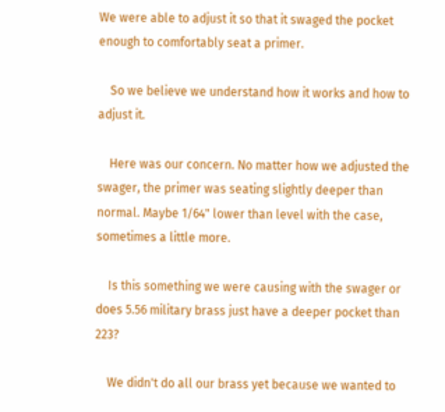We were able to adjust it so that it swaged the pocket enough to comfortably seat a primer.

    So we believe we understand how it works and how to adjust it.

    Here was our concern. No matter how we adjusted the swager, the primer was seating slightly deeper than normal. Maybe 1/64" lower than level with the case, sometimes a little more.

    Is this something we were causing with the swager or does 5.56 military brass just have a deeper pocket than 223?

    We didn't do all our brass yet because we wanted to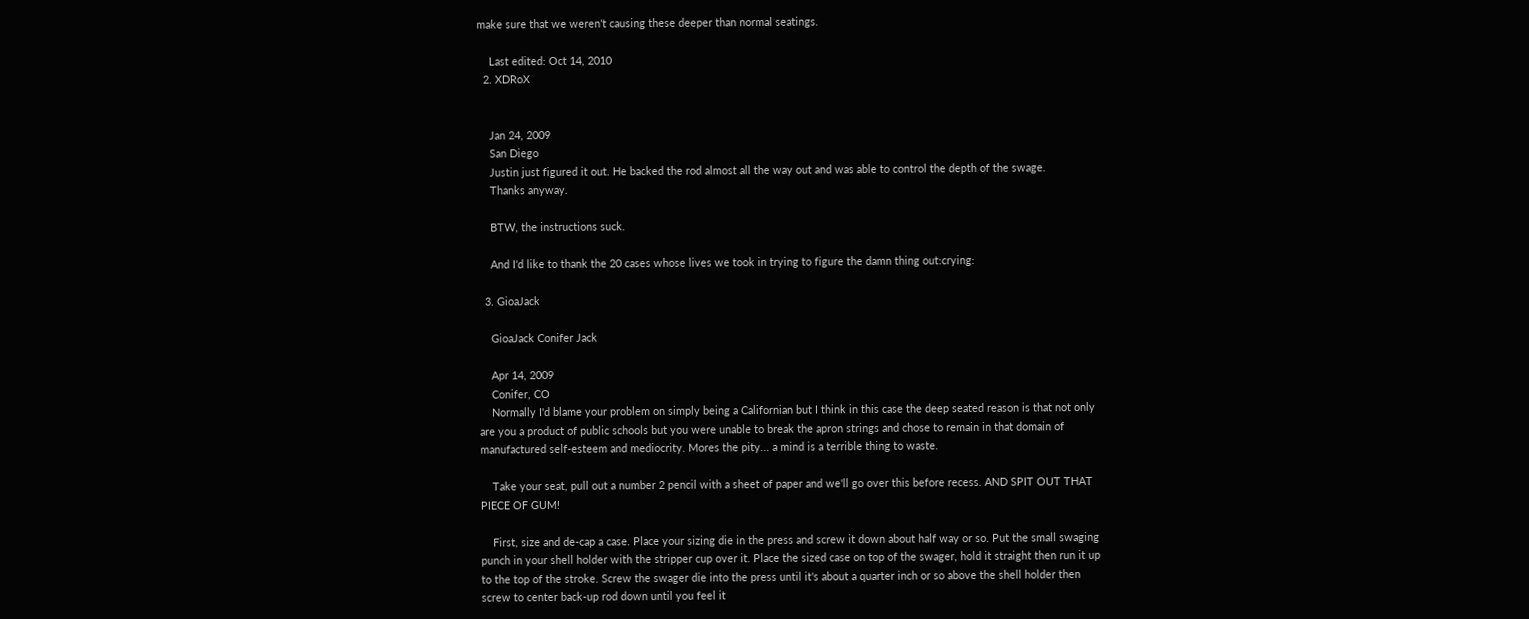make sure that we weren't causing these deeper than normal seatings.

    Last edited: Oct 14, 2010
  2. XDRoX


    Jan 24, 2009
    San Diego
    Justin just figured it out. He backed the rod almost all the way out and was able to control the depth of the swage.
    Thanks anyway.

    BTW, the instructions suck.

    And I'd like to thank the 20 cases whose lives we took in trying to figure the damn thing out:crying:

  3. GioaJack

    GioaJack Conifer Jack

    Apr 14, 2009
    Conifer, CO
    Normally I'd blame your problem on simply being a Californian but I think in this case the deep seated reason is that not only are you a product of public schools but you were unable to break the apron strings and chose to remain in that domain of manufactured self-esteem and mediocrity. Mores the pity... a mind is a terrible thing to waste.

    Take your seat, pull out a number 2 pencil with a sheet of paper and we'll go over this before recess. AND SPIT OUT THAT PIECE OF GUM!

    First, size and de-cap a case. Place your sizing die in the press and screw it down about half way or so. Put the small swaging punch in your shell holder with the stripper cup over it. Place the sized case on top of the swager, hold it straight then run it up to the top of the stroke. Screw the swager die into the press until it's about a quarter inch or so above the shell holder then screw to center back-up rod down until you feel it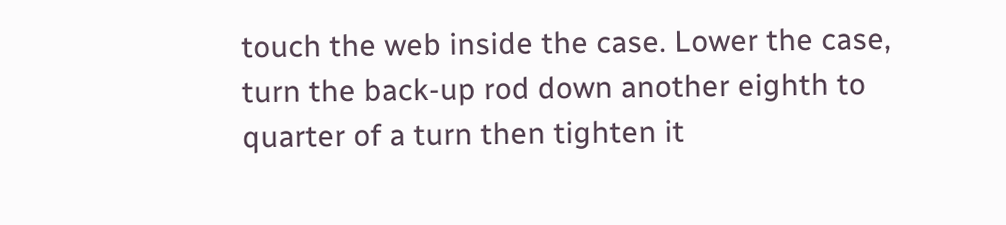touch the web inside the case. Lower the case, turn the back-up rod down another eighth to quarter of a turn then tighten it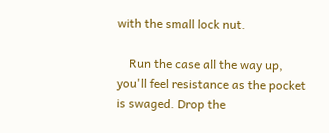with the small lock nut.

    Run the case all the way up, you'll feel resistance as the pocket is swaged. Drop the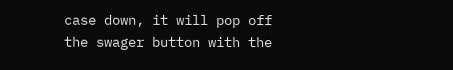case down, it will pop off the swager button with the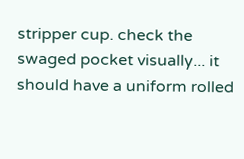stripper cup. check the swaged pocket visually... it should have a uniform rolled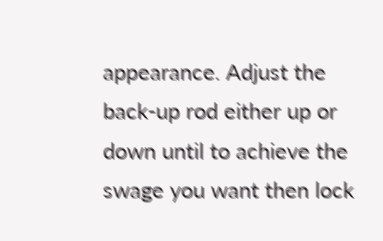appearance. Adjust the back-up rod either up or down until to achieve the swage you want then lock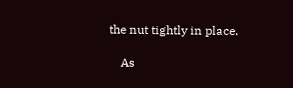the nut tightly in place.

    As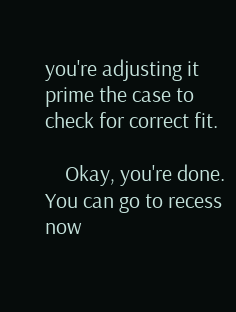you're adjusting it prime the case to check for correct fit.

    Okay, you're done. You can go to recess now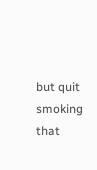but quit smoking that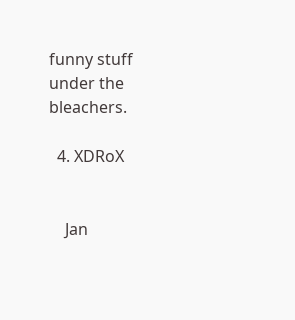funny stuff under the bleachers.

  4. XDRoX


    Jan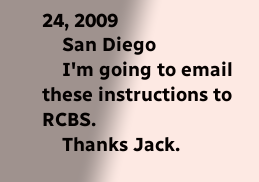24, 2009
    San Diego
    I'm going to email these instructions to RCBS.
    Thanks Jack.